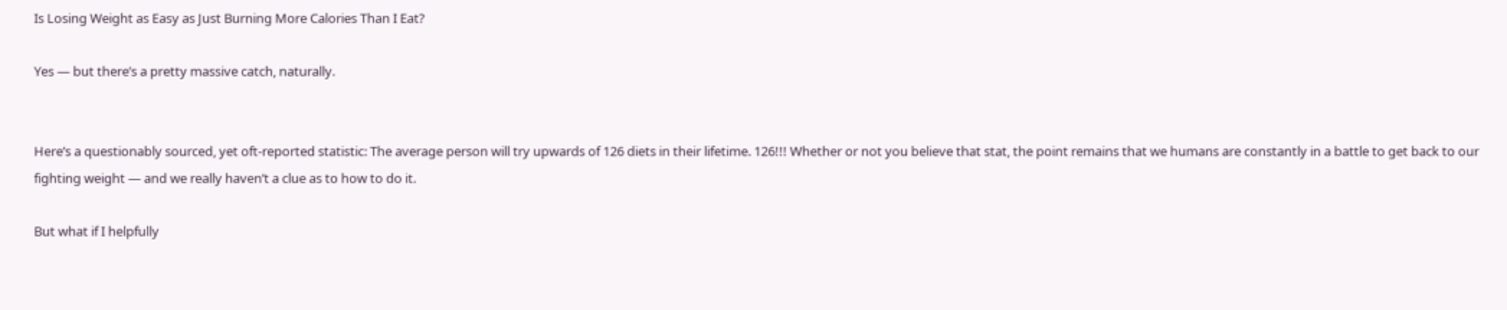Is Losing Weight as Easy as Just Burning More Calories Than I Eat?

Yes — but there’s a pretty massive catch, naturally.


Here’s a questionably sourced, yet oft-reported statistic: The average person will try upwards of 126 diets in their lifetime. 126!!! Whether or not you believe that stat, the point remains that we humans are constantly in a battle to get back to our fighting weight — and we really haven’t a clue as to how to do it.

But what if I helpfully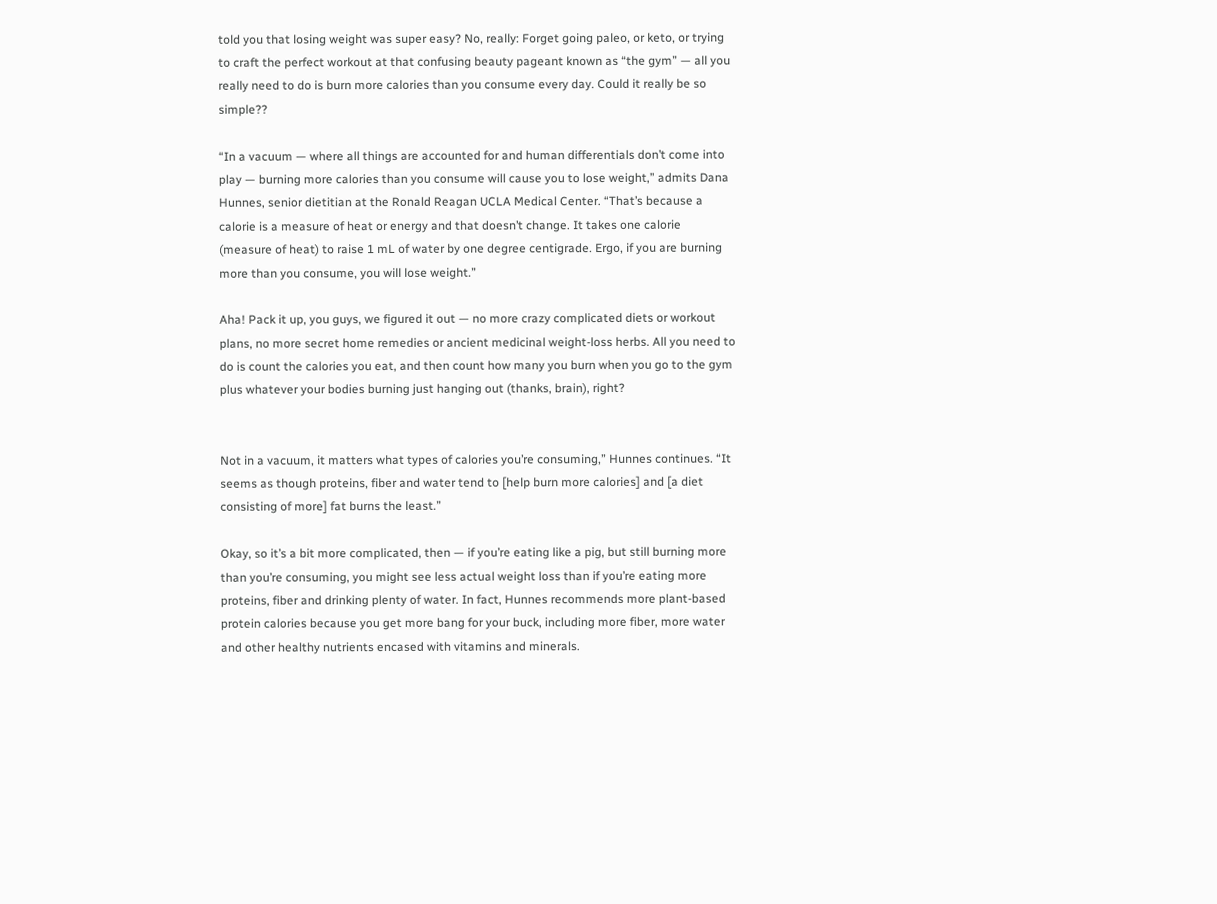told you that losing weight was super easy? No, really: Forget going paleo, or keto, or trying to craft the perfect workout at that confusing beauty pageant known as “the gym” — all you really need to do is burn more calories than you consume every day. Could it really be so simple??

“In a vacuum — where all things are accounted for and human differentials don’t come into play — burning more calories than you consume will cause you to lose weight,” admits Dana Hunnes, senior dietitian at the Ronald Reagan UCLA Medical Center. “That’s because a calorie is a measure of heat or energy and that doesn’t change. It takes one calorie (measure of heat) to raise 1 mL of water by one degree centigrade. Ergo, if you are burning more than you consume, you will lose weight.”

Aha! Pack it up, you guys, we figured it out — no more crazy complicated diets or workout plans, no more secret home remedies or ancient medicinal weight-loss herbs. All you need to do is count the calories you eat, and then count how many you burn when you go to the gym plus whatever your bodies burning just hanging out (thanks, brain), right?


Not in a vacuum, it matters what types of calories you’re consuming,” Hunnes continues. “It seems as though proteins, fiber and water tend to [help burn more calories] and [a diet consisting of more] fat burns the least.”

Okay, so it’s a bit more complicated, then — if you’re eating like a pig, but still burning more than you’re consuming, you might see less actual weight loss than if you’re eating more proteins, fiber and drinking plenty of water. In fact, Hunnes recommends more plant-based protein calories because you get more bang for your buck, including more fiber, more water and other healthy nutrients encased with vitamins and minerals.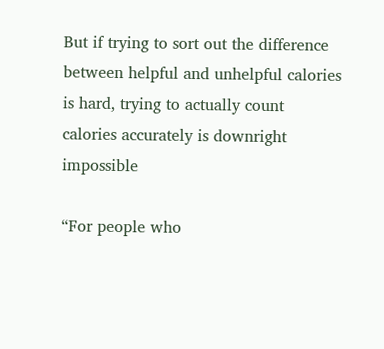But if trying to sort out the difference between helpful and unhelpful calories is hard, trying to actually count calories accurately is downright impossible

“For people who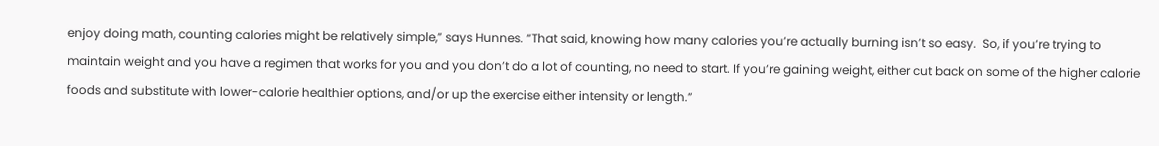enjoy doing math, counting calories might be relatively simple,” says Hunnes. “That said, knowing how many calories you’re actually burning isn’t so easy.  So, if you’re trying to maintain weight and you have a regimen that works for you and you don’t do a lot of counting, no need to start. If you’re gaining weight, either cut back on some of the higher calorie foods and substitute with lower-calorie healthier options, and/or up the exercise either intensity or length.”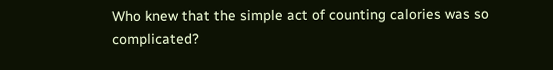Who knew that the simple act of counting calories was so complicated?